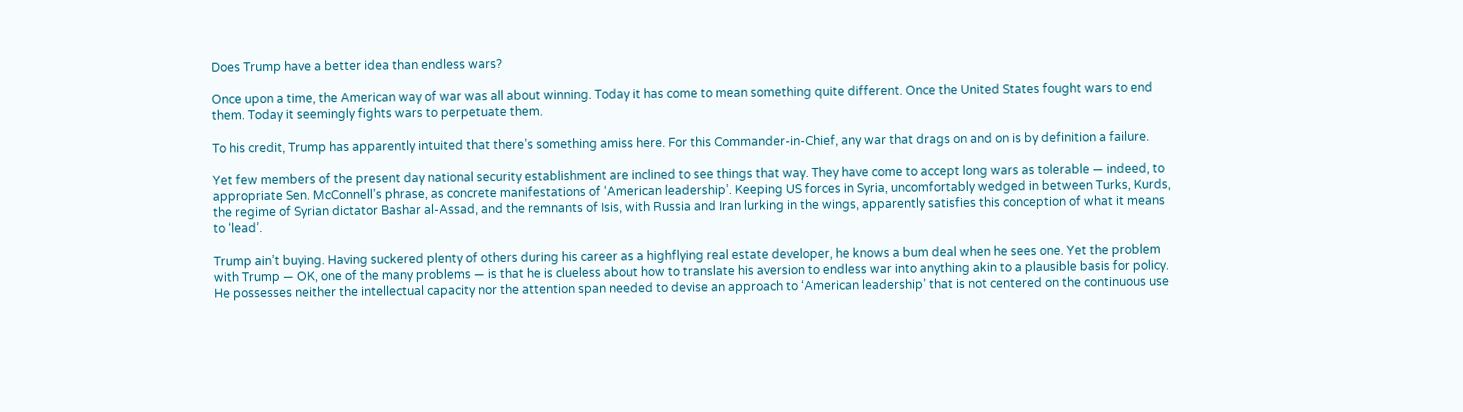Does Trump have a better idea than endless wars?

Once upon a time, the American way of war was all about winning. Today it has come to mean something quite different. Once the United States fought wars to end them. Today it seemingly fights wars to perpetuate them.

To his credit, Trump has apparently intuited that there’s something amiss here. For this Commander-in-Chief, any war that drags on and on is by definition a failure.

Yet few members of the present day national security establishment are inclined to see things that way. They have come to accept long wars as tolerable — indeed, to appropriate Sen. McConnell’s phrase, as concrete manifestations of ‘American leadership’. Keeping US forces in Syria, uncomfortably wedged in between Turks, Kurds, the regime of Syrian dictator Bashar al-Assad, and the remnants of Isis, with Russia and Iran lurking in the wings, apparently satisfies this conception of what it means to ‘lead’.

Trump ain’t buying. Having suckered plenty of others during his career as a highflying real estate developer, he knows a bum deal when he sees one. Yet the problem with Trump — OK, one of the many problems — is that he is clueless about how to translate his aversion to endless war into anything akin to a plausible basis for policy. He possesses neither the intellectual capacity nor the attention span needed to devise an approach to ‘American leadership’ that is not centered on the continuous use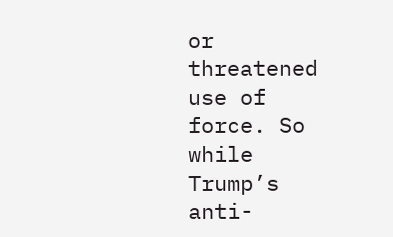or threatened use of force. So while Trump’s anti-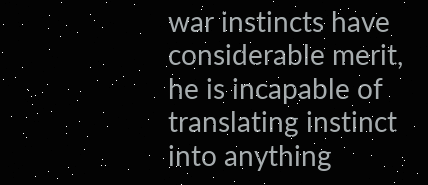war instincts have considerable merit, he is incapable of translating instinct into anything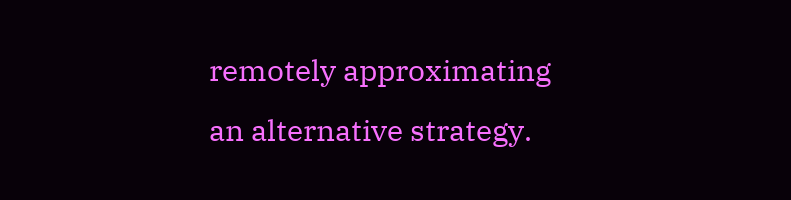remotely approximating an alternative strategy.